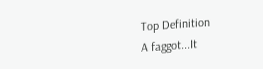Top Definition
A faggot...It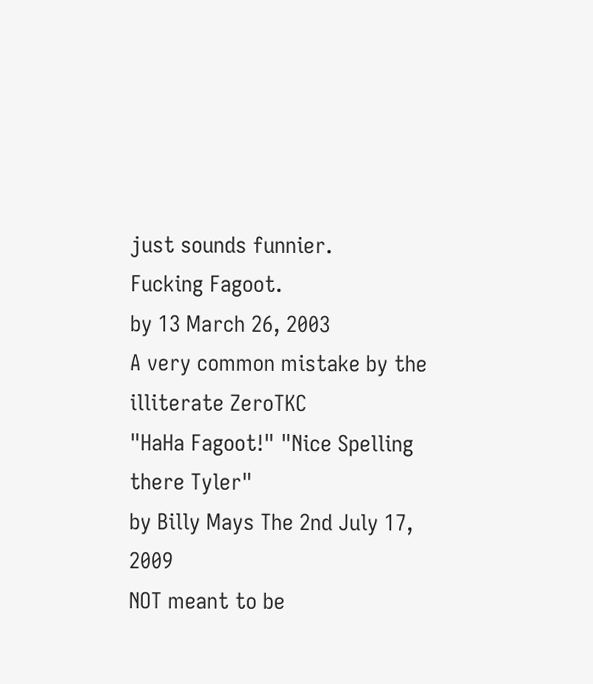just sounds funnier.
Fucking Fagoot.
by 13 March 26, 2003
A very common mistake by the illiterate ZeroTKC
"HaHa Fagoot!" "Nice Spelling there Tyler"
by Billy Mays The 2nd July 17, 2009
NOT meant to be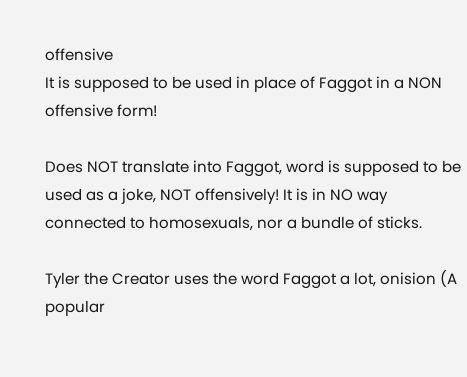offensive
It is supposed to be used in place of Faggot in a NON offensive form!

Does NOT translate into Faggot, word is supposed to be used as a joke, NOT offensively! It is in NO way connected to homosexuals, nor a bundle of sticks.

Tyler the Creator uses the word Faggot a lot, onision (A popular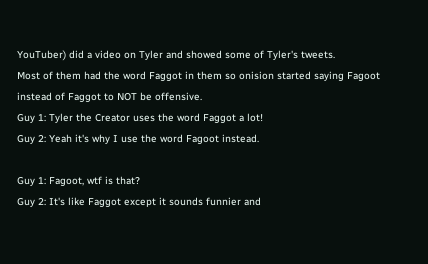YouTuber) did a video on Tyler and showed some of Tyler's tweets.
Most of them had the word Faggot in them so onision started saying Fagoot instead of Faggot to NOT be offensive.
Guy 1: Tyler the Creator uses the word Faggot a lot!
Guy 2: Yeah it's why I use the word Fagoot instead.

Guy 1: Fagoot, wtf is that?
Guy 2: It's like Faggot except it sounds funnier and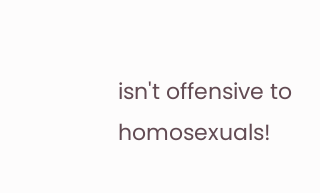isn't offensive to homosexuals!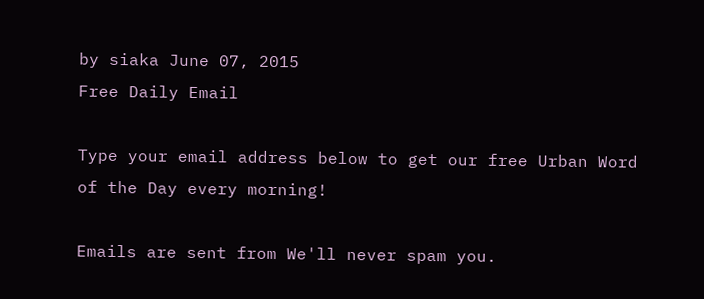by siaka June 07, 2015
Free Daily Email

Type your email address below to get our free Urban Word of the Day every morning!

Emails are sent from We'll never spam you.